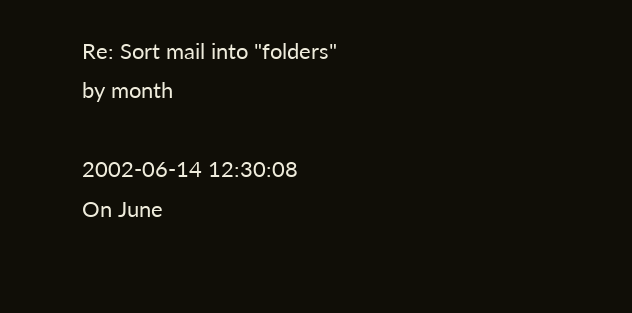Re: Sort mail into "folders" by month

2002-06-14 12:30:08
On June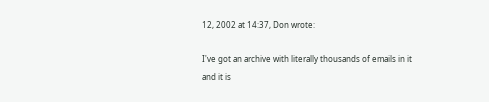12, 2002 at 14:37, Don wrote:

I've got an archive with literally thousands of emails in it
and it is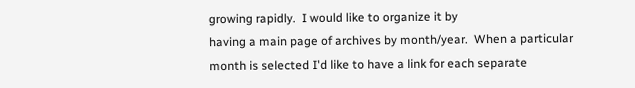growing rapidly.  I would like to organize it by
having a main page of archives by month/year.  When a particular
month is selected I'd like to have a link for each separate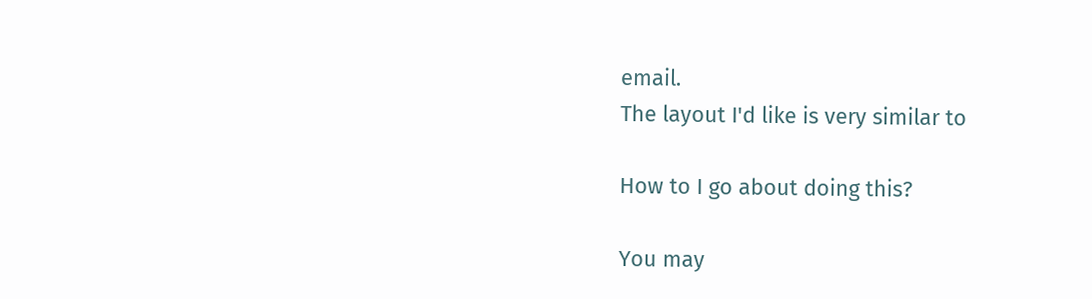email.
The layout I'd like is very similar to

How to I go about doing this?

You may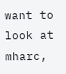want to look at mharc,